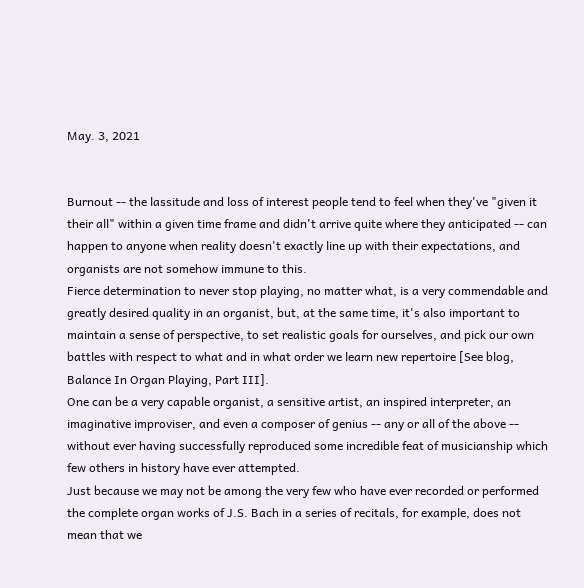May. 3, 2021


Burnout -- the lassitude and loss of interest people tend to feel when they've "given it their all" within a given time frame and didn't arrive quite where they anticipated -- can happen to anyone when reality doesn't exactly line up with their expectations, and organists are not somehow immune to this.
Fierce determination to never stop playing, no matter what, is a very commendable and greatly desired quality in an organist, but, at the same time, it's also important to maintain a sense of perspective, to set realistic goals for ourselves, and pick our own battles with respect to what and in what order we learn new repertoire [See blog, Balance In Organ Playing, Part III].
One can be a very capable organist, a sensitive artist, an inspired interpreter, an imaginative improviser, and even a composer of genius -- any or all of the above -- without ever having successfully reproduced some incredible feat of musicianship which few others in history have ever attempted.
Just because we may not be among the very few who have ever recorded or performed the complete organ works of J.S. Bach in a series of recitals, for example, does not mean that we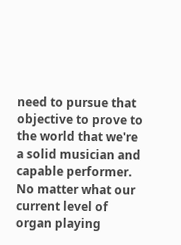need to pursue that objective to prove to the world that we're a solid musician and capable performer.
No matter what our current level of organ playing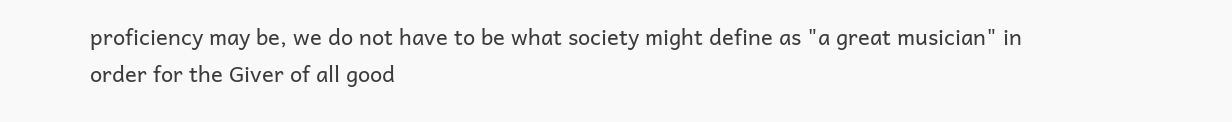proficiency may be, we do not have to be what society might define as "a great musician" in order for the Giver of all good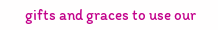gifts and graces to use our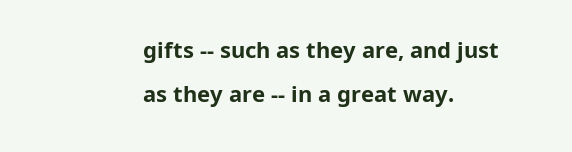gifts -- such as they are, and just as they are -- in a great way.